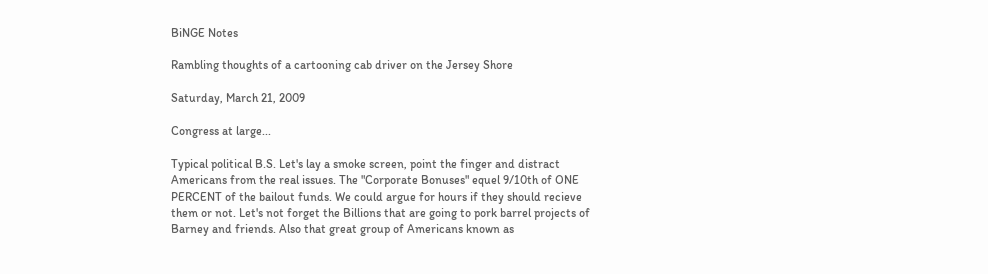BiNGE Notes

Rambling thoughts of a cartooning cab driver on the Jersey Shore

Saturday, March 21, 2009

Congress at large...

Typical political B.S. Let's lay a smoke screen, point the finger and distract Americans from the real issues. The "Corporate Bonuses" equel 9/10th of ONE PERCENT of the bailout funds. We could argue for hours if they should recieve them or not. Let's not forget the Billions that are going to pork barrel projects of Barney and friends. Also that great group of Americans known as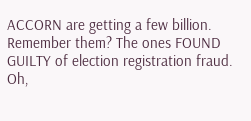ACCORN are getting a few billion. Remember them? The ones FOUND GUILTY of election registration fraud. Oh,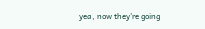yea, now they're going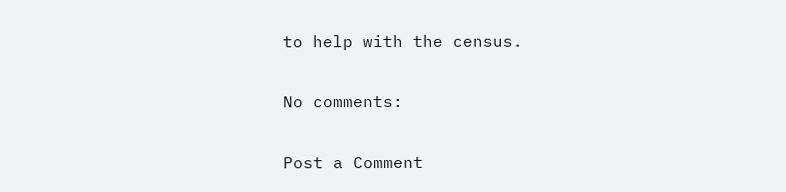to help with the census.

No comments:

Post a Comment